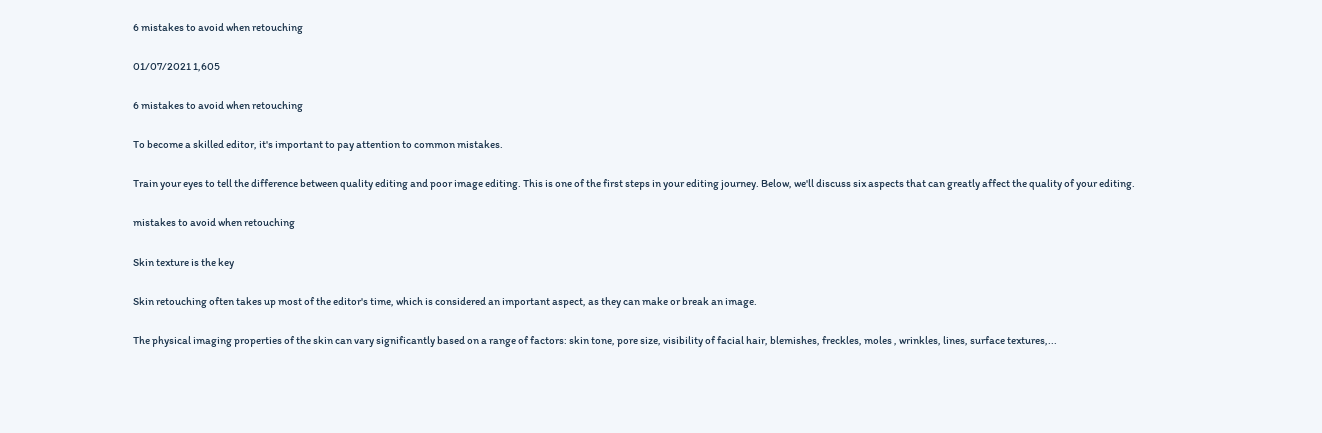6 mistakes to avoid when retouching

01/07/2021 1,605

6 mistakes to avoid when retouching

To become a skilled editor, it's important to pay attention to common mistakes.

Train your eyes to tell the difference between quality editing and poor image editing. This is one of the first steps in your editing journey. Below, we'll discuss six aspects that can greatly affect the quality of your editing.

mistakes to avoid when retouching

Skin texture is the key

Skin retouching often takes up most of the editor's time, which is considered an important aspect, as they can make or break an image.

The physical imaging properties of the skin can vary significantly based on a range of factors: skin tone, pore size, visibility of facial hair, blemishes, freckles, moles , wrinkles, lines, surface textures,...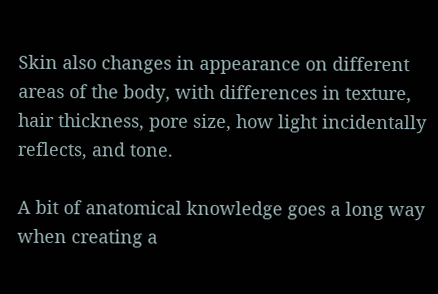Skin also changes in appearance on different areas of the body, with differences in texture, hair thickness, pore size, how light incidentally reflects, and tone.

A bit of anatomical knowledge goes a long way when creating a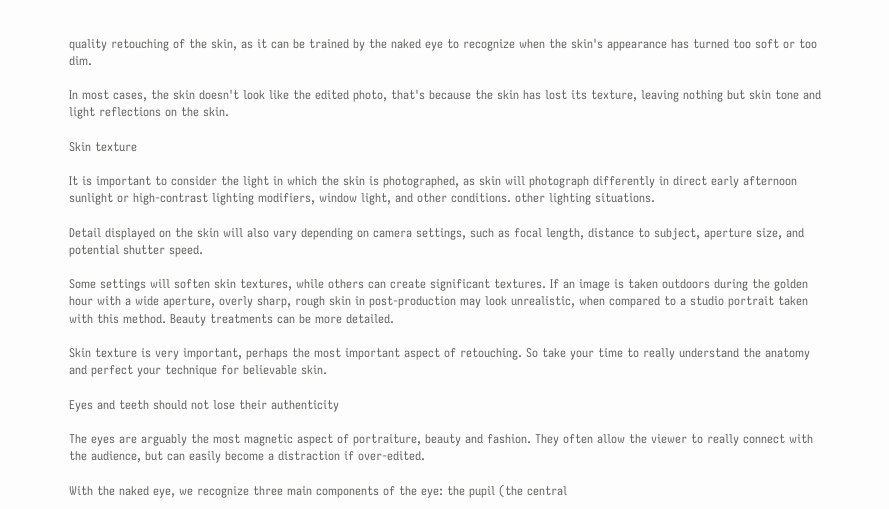quality retouching of the skin, as it can be trained by the naked eye to recognize when the skin's appearance has turned too soft or too dim.

In most cases, the skin doesn't look like the edited photo, that's because the skin has lost its texture, leaving nothing but skin tone and light reflections on the skin.

Skin texture

It is important to consider the light in which the skin is photographed, as skin will photograph differently in direct early afternoon sunlight or high-contrast lighting modifiers, window light, and other conditions. other lighting situations.

Detail displayed on the skin will also vary depending on camera settings, such as focal length, distance to subject, aperture size, and potential shutter speed.

Some settings will soften skin textures, while others can create significant textures. If an image is taken outdoors during the golden hour with a wide aperture, overly sharp, rough skin in post-production may look unrealistic, when compared to a studio portrait taken with this method. Beauty treatments can be more detailed.

Skin texture is very important, perhaps the most important aspect of retouching. So take your time to really understand the anatomy and perfect your technique for believable skin.

Eyes and teeth should not lose their authenticity

The eyes are arguably the most magnetic aspect of portraiture, beauty and fashion. They often allow the viewer to really connect with the audience, but can easily become a distraction if over-edited.

With the naked eye, we recognize three main components of the eye: the pupil (the central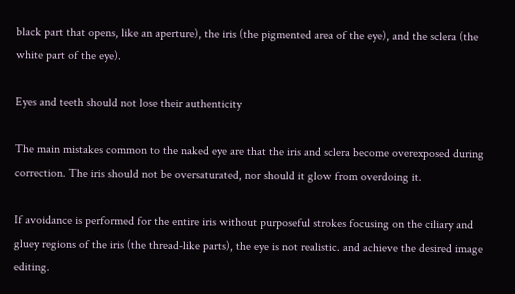black part that opens, like an aperture), the iris (the pigmented area of the eye), and the sclera (the white part of the eye).

Eyes and teeth should not lose their authenticity

The main mistakes common to the naked eye are that the iris and sclera become overexposed during correction. The iris should not be oversaturated, nor should it glow from overdoing it.

If avoidance is performed for the entire iris without purposeful strokes focusing on the ciliary and gluey regions of the iris (the thread-like parts), the eye is not realistic. and achieve the desired image editing.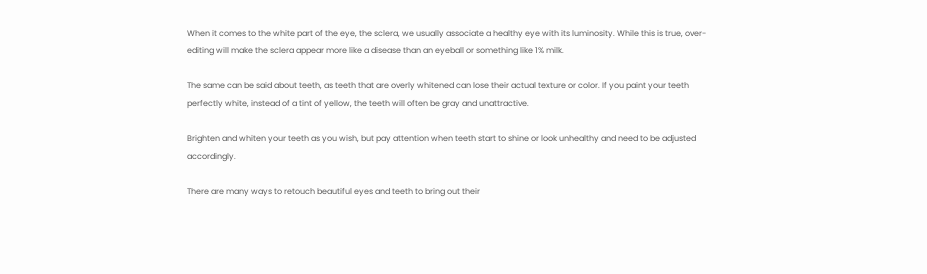When it comes to the white part of the eye, the sclera, we usually associate a healthy eye with its luminosity. While this is true, over-editing will make the sclera appear more like a disease than an eyeball or something like 1% milk.

The same can be said about teeth, as teeth that are overly whitened can lose their actual texture or color. If you paint your teeth perfectly white, instead of a tint of yellow, the teeth will often be gray and unattractive.

Brighten and whiten your teeth as you wish, but pay attention when teeth start to shine or look unhealthy and need to be adjusted accordingly.

There are many ways to retouch beautiful eyes and teeth to bring out their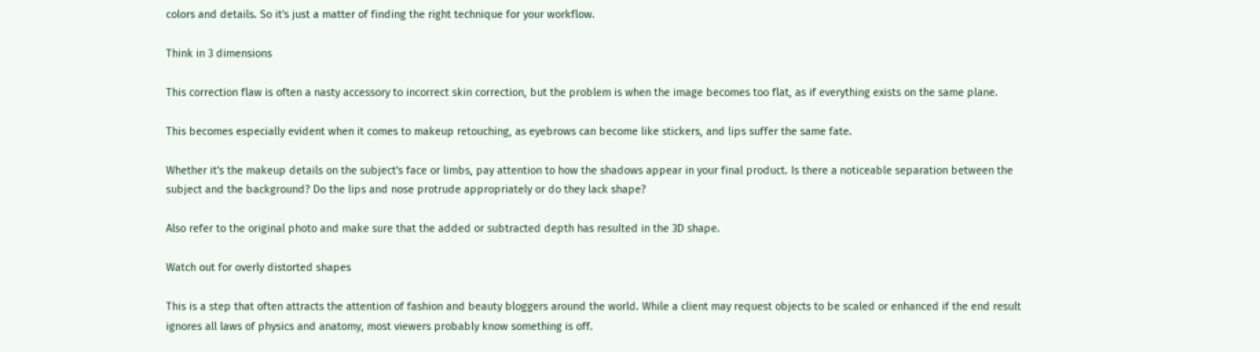colors and details. So it's just a matter of finding the right technique for your workflow.

Think in 3 dimensions

This correction flaw is often a nasty accessory to incorrect skin correction, but the problem is when the image becomes too flat, as if everything exists on the same plane.

This becomes especially evident when it comes to makeup retouching, as eyebrows can become like stickers, and lips suffer the same fate.

Whether it's the makeup details on the subject's face or limbs, pay attention to how the shadows appear in your final product. Is there a noticeable separation between the subject and the background? Do the lips and nose protrude appropriately or do they lack shape?

Also refer to the original photo and make sure that the added or subtracted depth has resulted in the 3D shape.

Watch out for overly distorted shapes

This is a step that often attracts the attention of fashion and beauty bloggers around the world. While a client may request objects to be scaled or enhanced if the end result ignores all laws of physics and anatomy, most viewers probably know something is off.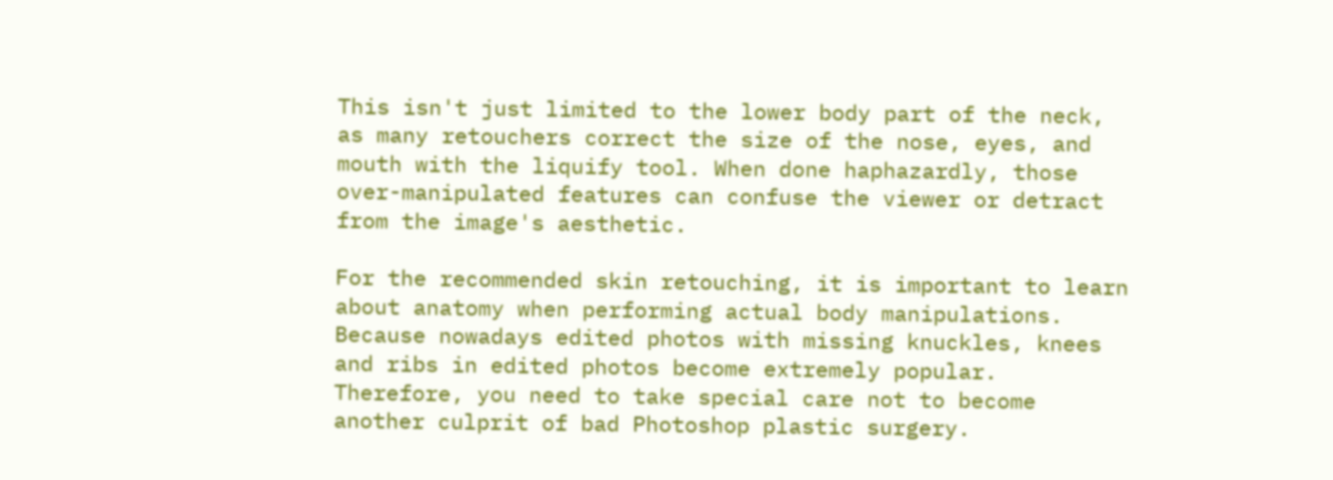This isn't just limited to the lower body part of the neck, as many retouchers correct the size of the nose, eyes, and mouth with the liquify tool. When done haphazardly, those over-manipulated features can confuse the viewer or detract from the image's aesthetic.

For the recommended skin retouching, it is important to learn about anatomy when performing actual body manipulations. Because nowadays edited photos with missing knuckles, knees and ribs in edited photos become extremely popular. Therefore, you need to take special care not to become another culprit of bad Photoshop plastic surgery.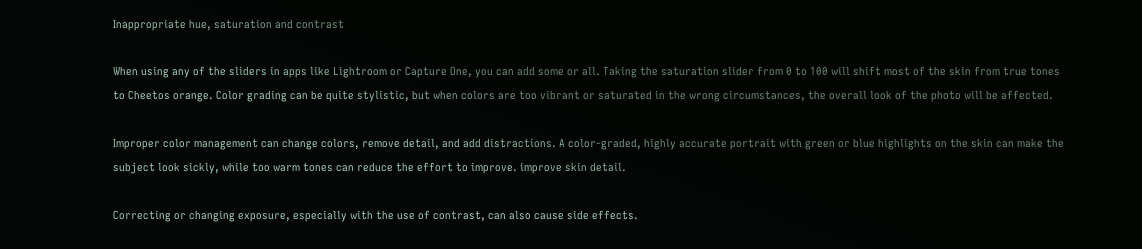Inappropriate hue, saturation and contrast

When using any of the sliders in apps like Lightroom or Capture One, you can add some or all. Taking the saturation slider from 0 to 100 will shift most of the skin from true tones to Cheetos orange. Color grading can be quite stylistic, but when colors are too vibrant or saturated in the wrong circumstances, the overall look of the photo will be affected.

Improper color management can change colors, remove detail, and add distractions. A color-graded, highly accurate portrait with green or blue highlights on the skin can make the subject look sickly, while too warm tones can reduce the effort to improve. improve skin detail.

Correcting or changing exposure, especially with the use of contrast, can also cause side effects.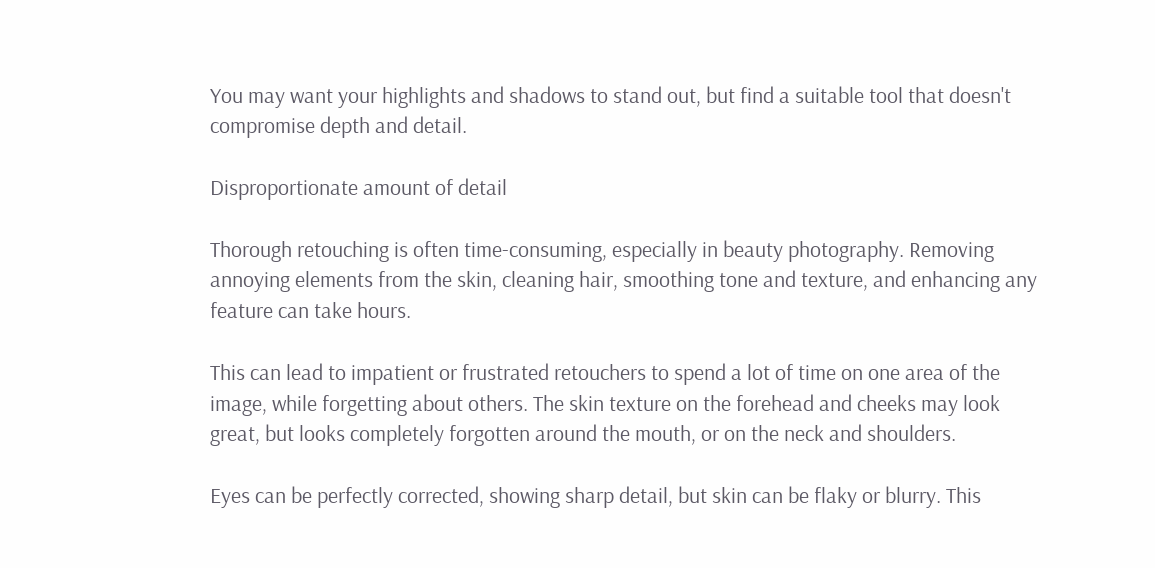You may want your highlights and shadows to stand out, but find a suitable tool that doesn't compromise depth and detail.

Disproportionate amount of detail

Thorough retouching is often time-consuming, especially in beauty photography. Removing annoying elements from the skin, cleaning hair, smoothing tone and texture, and enhancing any feature can take hours.

This can lead to impatient or frustrated retouchers to spend a lot of time on one area of the image, while forgetting about others. The skin texture on the forehead and cheeks may look great, but looks completely forgotten around the mouth, or on the neck and shoulders.

Eyes can be perfectly corrected, showing sharp detail, but skin can be flaky or blurry. This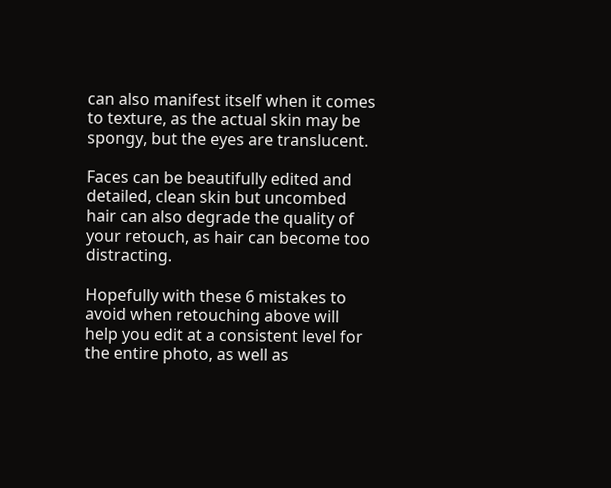can also manifest itself when it comes to texture, as the actual skin may be spongy, but the eyes are translucent.

Faces can be beautifully edited and detailed, clean skin but uncombed hair can also degrade the quality of your retouch, as hair can become too distracting.

Hopefully with these 6 mistakes to avoid when retouching above will help you edit at a consistent level for the entire photo, as well as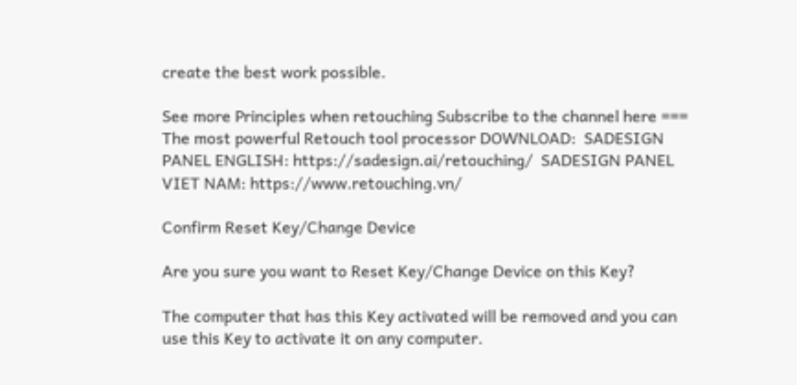create the best work possible.

See more Principles when retouching Subscribe to the channel here === The most powerful Retouch tool processor DOWNLOAD:  SADESIGN PANEL ENGLISH: https://sadesign.ai/retouching/  SADESIGN PANEL VIET NAM: https://www.retouching.vn/

Confirm Reset Key/Change Device

Are you sure you want to Reset Key/Change Device on this Key?

The computer that has this Key activated will be removed and you can use this Key to activate it on any computer.